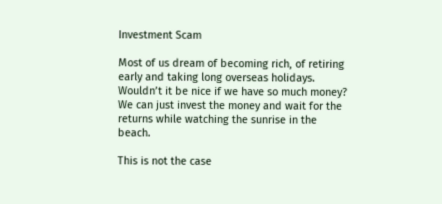Investment Scam

Most of us dream of becoming rich, of retiring early and taking long overseas holidays. Wouldn’t it be nice if we have so much money? We can just invest the money and wait for the returns while watching the sunrise in the beach.

This is not the case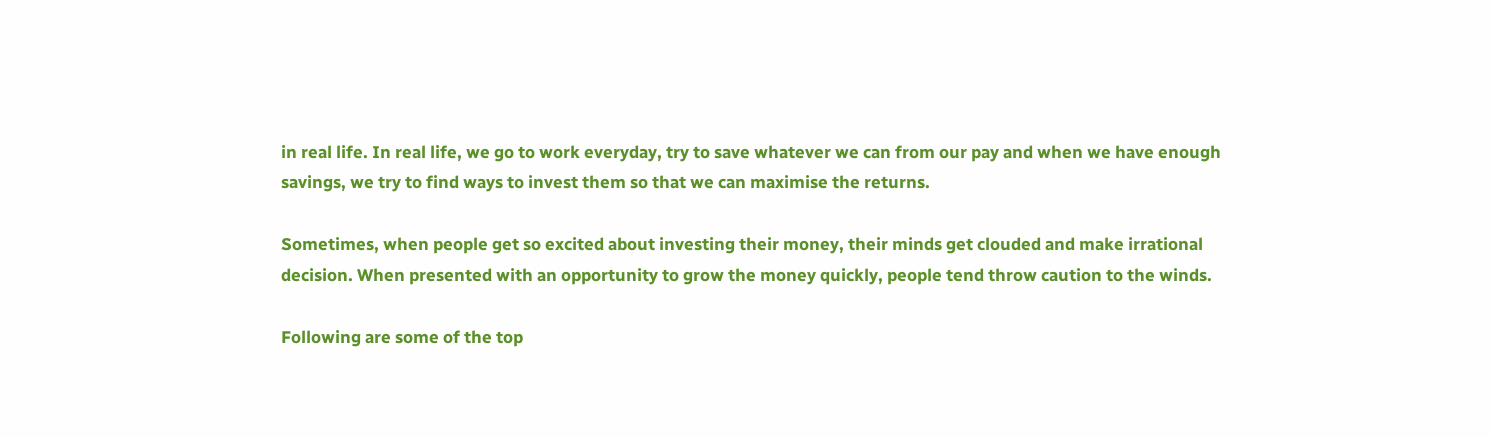in real life. In real life, we go to work everyday, try to save whatever we can from our pay and when we have enough savings, we try to find ways to invest them so that we can maximise the returns.

Sometimes, when people get so excited about investing their money, their minds get clouded and make irrational decision. When presented with an opportunity to grow the money quickly, people tend throw caution to the winds.

Following are some of the top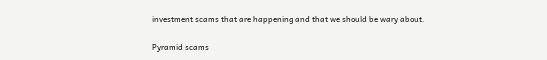investment scams that are happening and that we should be wary about.

Pyramid scams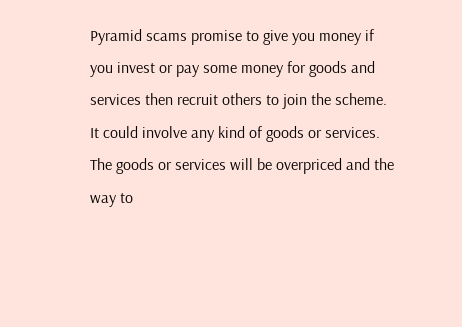Pyramid scams promise to give you money if you invest or pay some money for goods and services then recruit others to join the scheme. It could involve any kind of goods or services. The goods or services will be overpriced and the way to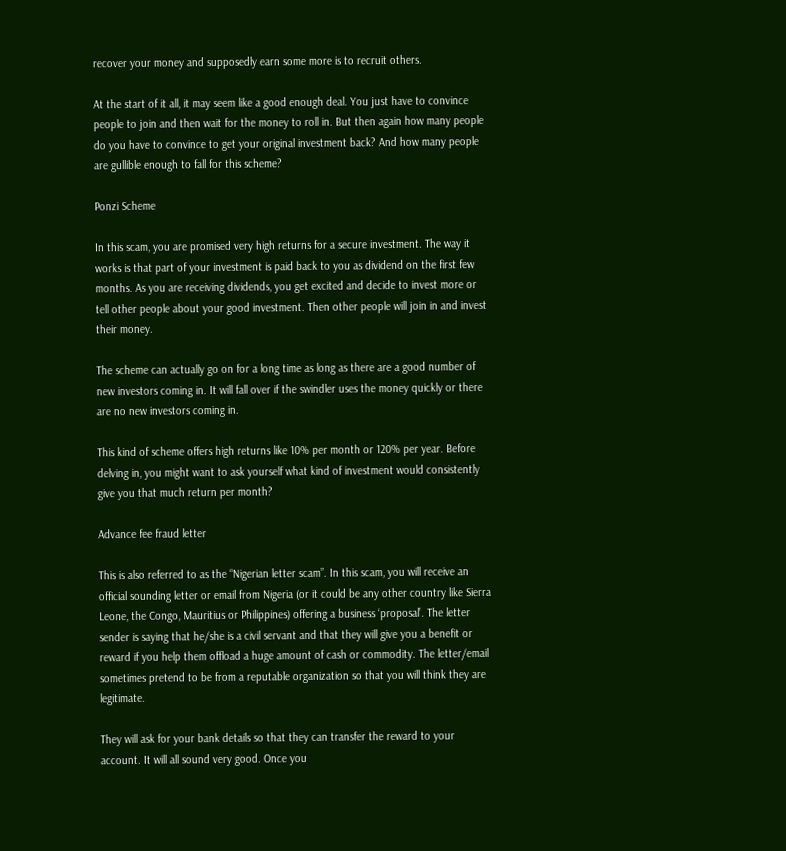recover your money and supposedly earn some more is to recruit others.

At the start of it all, it may seem like a good enough deal. You just have to convince people to join and then wait for the money to roll in. But then again how many people do you have to convince to get your original investment back? And how many people are gullible enough to fall for this scheme?

Ponzi Scheme

In this scam, you are promised very high returns for a secure investment. The way it works is that part of your investment is paid back to you as dividend on the first few months. As you are receiving dividends, you get excited and decide to invest more or tell other people about your good investment. Then other people will join in and invest their money.

The scheme can actually go on for a long time as long as there are a good number of new investors coming in. It will fall over if the swindler uses the money quickly or there are no new investors coming in.

This kind of scheme offers high returns like 10% per month or 120% per year. Before delving in, you might want to ask yourself what kind of investment would consistently give you that much return per month?

Advance fee fraud letter

This is also referred to as the “Nigerian letter scam”. In this scam, you will receive an official sounding letter or email from Nigeria (or it could be any other country like Sierra Leone, the Congo, Mauritius or Philippines) offering a business ‘proposal’. The letter sender is saying that he/she is a civil servant and that they will give you a benefit or reward if you help them offload a huge amount of cash or commodity. The letter/email sometimes pretend to be from a reputable organization so that you will think they are legitimate.

They will ask for your bank details so that they can transfer the reward to your account. It will all sound very good. Once you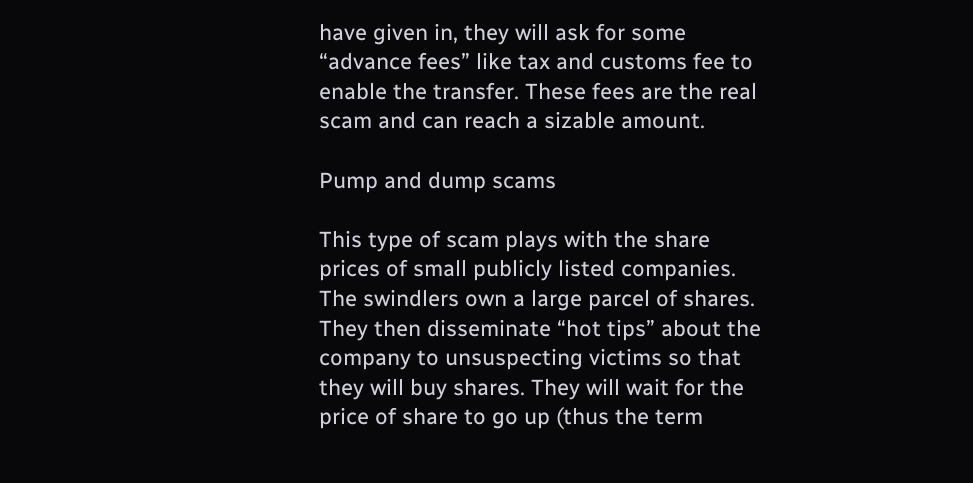have given in, they will ask for some “advance fees” like tax and customs fee to enable the transfer. These fees are the real scam and can reach a sizable amount.

Pump and dump scams

This type of scam plays with the share prices of small publicly listed companies. The swindlers own a large parcel of shares. They then disseminate “hot tips” about the company to unsuspecting victims so that they will buy shares. They will wait for the price of share to go up (thus the term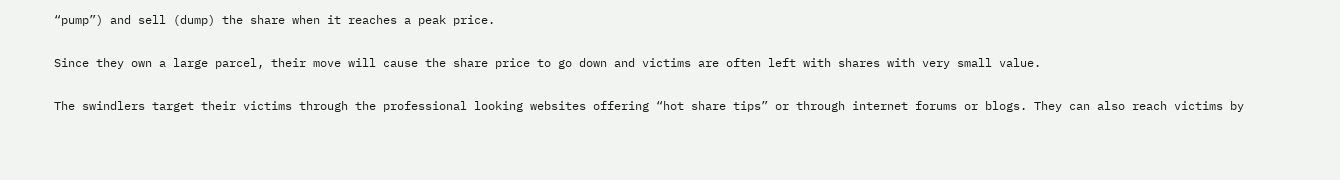“pump”) and sell (dump) the share when it reaches a peak price.

Since they own a large parcel, their move will cause the share price to go down and victims are often left with shares with very small value.

The swindlers target their victims through the professional looking websites offering “hot share tips” or through internet forums or blogs. They can also reach victims by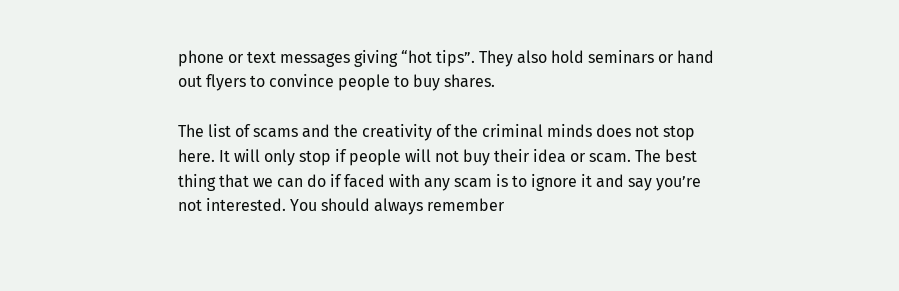phone or text messages giving “hot tips”. They also hold seminars or hand out flyers to convince people to buy shares.

The list of scams and the creativity of the criminal minds does not stop here. It will only stop if people will not buy their idea or scam. The best thing that we can do if faced with any scam is to ignore it and say you’re not interested. You should always remember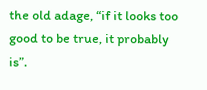the old adage, “if it looks too good to be true, it probably is”.